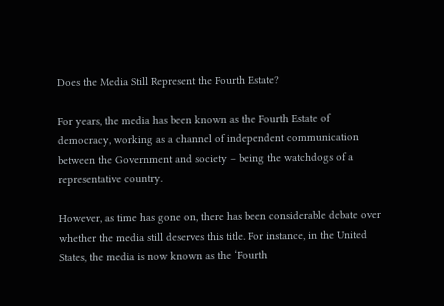Does the Media Still Represent the Fourth Estate?

For years, the media has been known as the Fourth Estate of democracy, working as a channel of independent communication between the Government and society – being the watchdogs of a representative country.

However, as time has gone on, there has been considerable debate over whether the media still deserves this title. For instance, in the United States, the media is now known as the ‘Fourth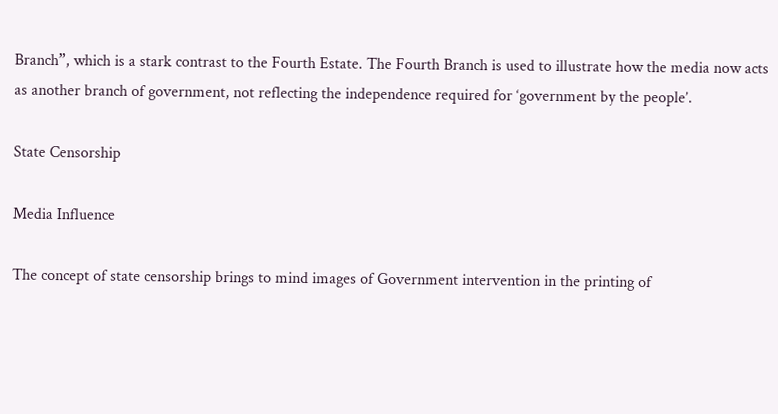Branch”, which is a stark contrast to the Fourth Estate. The Fourth Branch is used to illustrate how the media now acts as another branch of government, not reflecting the independence required for ‘government by the people’.

State Censorship

Media Influence

The concept of state censorship brings to mind images of Government intervention in the printing of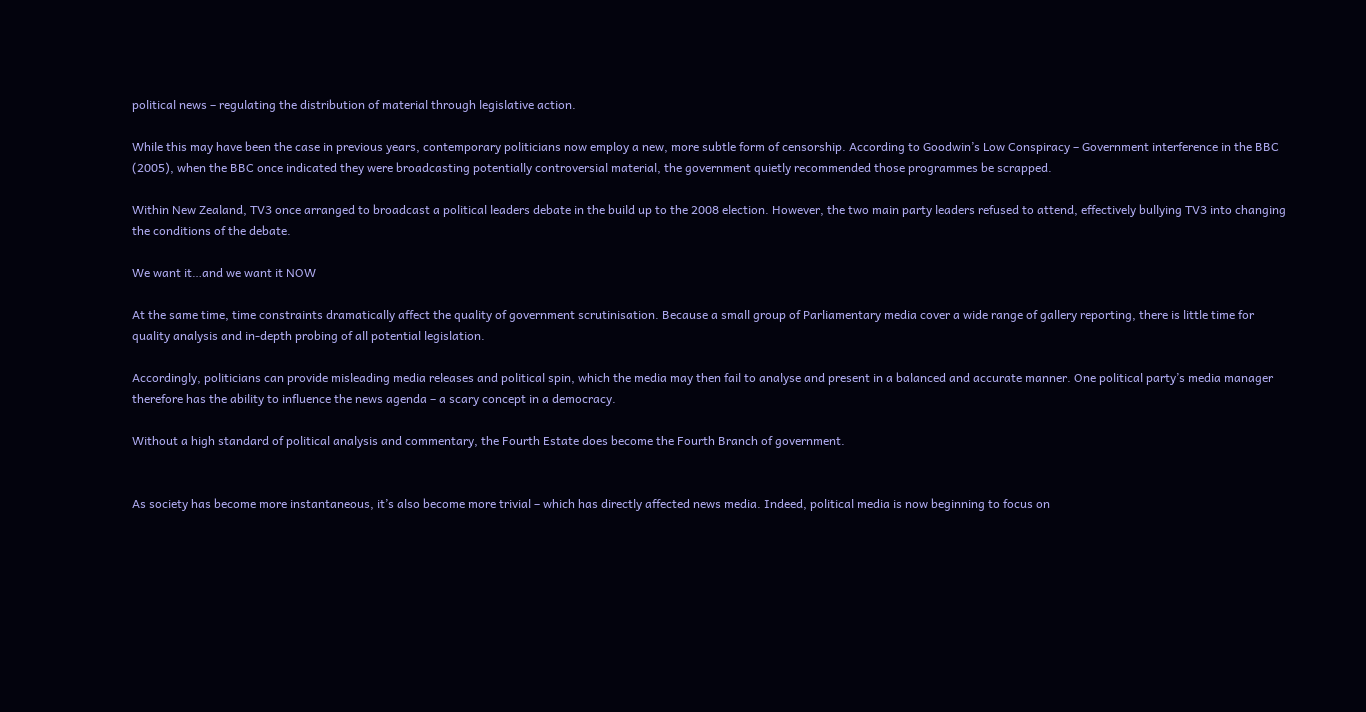political news – regulating the distribution of material through legislative action.

While this may have been the case in previous years, contemporary politicians now employ a new, more subtle form of censorship. According to Goodwin’s Low Conspiracy – Government interference in the BBC (2005), when the BBC once indicated they were broadcasting potentially controversial material, the government quietly recommended those programmes be scrapped.

Within New Zealand, TV3 once arranged to broadcast a political leaders debate in the build up to the 2008 election. However, the two main party leaders refused to attend, effectively bullying TV3 into changing the conditions of the debate.

We want it…and we want it NOW

At the same time, time constraints dramatically affect the quality of government scrutinisation. Because a small group of Parliamentary media cover a wide range of gallery reporting, there is little time for quality analysis and in-depth probing of all potential legislation.

Accordingly, politicians can provide misleading media releases and political spin, which the media may then fail to analyse and present in a balanced and accurate manner. One political party’s media manager therefore has the ability to influence the news agenda – a scary concept in a democracy.

Without a high standard of political analysis and commentary, the Fourth Estate does become the Fourth Branch of government.


As society has become more instantaneous, it’s also become more trivial – which has directly affected news media. Indeed, political media is now beginning to focus on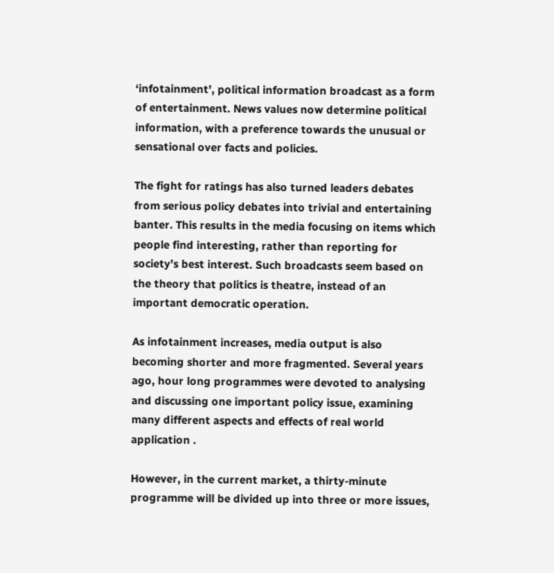‘infotainment’, political information broadcast as a form of entertainment. News values now determine political information, with a preference towards the unusual or sensational over facts and policies.

The fight for ratings has also turned leaders debates from serious policy debates into trivial and entertaining banter. This results in the media focusing on items which people find interesting, rather than reporting for society’s best interest. Such broadcasts seem based on the theory that politics is theatre, instead of an important democratic operation.

As infotainment increases, media output is also becoming shorter and more fragmented. Several years ago, hour long programmes were devoted to analysing and discussing one important policy issue, examining many different aspects and effects of real world application .

However, in the current market, a thirty-minute programme will be divided up into three or more issues,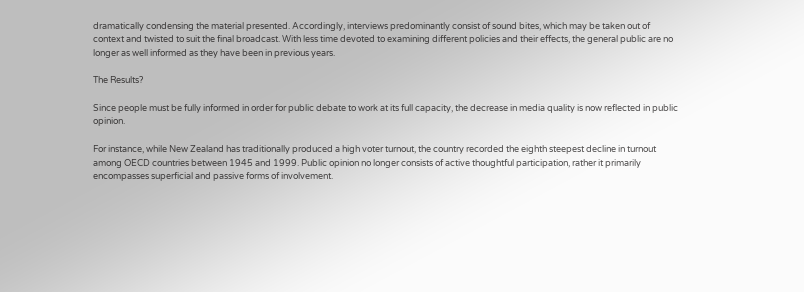dramatically condensing the material presented. Accordingly, interviews predominantly consist of sound bites, which may be taken out of context and twisted to suit the final broadcast. With less time devoted to examining different policies and their effects, the general public are no longer as well informed as they have been in previous years.

The Results?

Since people must be fully informed in order for public debate to work at its full capacity, the decrease in media quality is now reflected in public opinion.

For instance, while New Zealand has traditionally produced a high voter turnout, the country recorded the eighth steepest decline in turnout among OECD countries between 1945 and 1999. Public opinion no longer consists of active thoughtful participation, rather it primarily encompasses superficial and passive forms of involvement.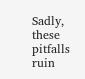Sadly, these pitfalls ruin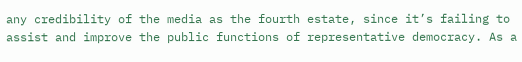any credibility of the media as the fourth estate, since it’s failing to assist and improve the public functions of representative democracy. As a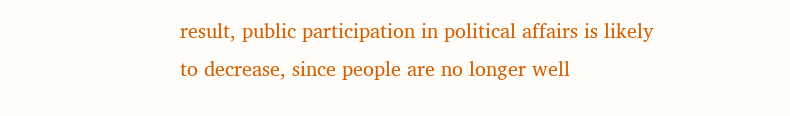result, public participation in political affairs is likely to decrease, since people are no longer well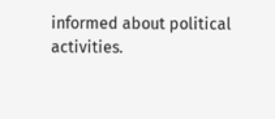informed about political activities.